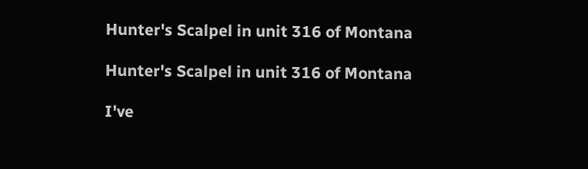Hunter's Scalpel in unit 316 of Montana

Hunter's Scalpel in unit 316 of Montana

I've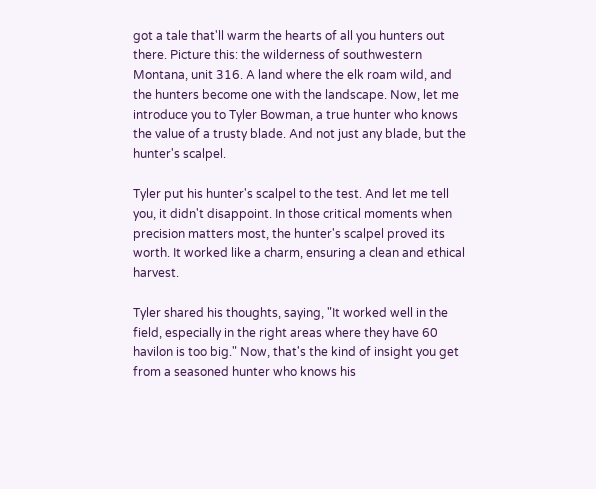got a tale that'll warm the hearts of all you hunters out there. Picture this: the wilderness of southwestern Montana, unit 316. A land where the elk roam wild, and the hunters become one with the landscape. Now, let me introduce you to Tyler Bowman, a true hunter who knows the value of a trusty blade. And not just any blade, but the hunter's scalpel.

Tyler put his hunter's scalpel to the test. And let me tell you, it didn't disappoint. In those critical moments when precision matters most, the hunter's scalpel proved its worth. It worked like a charm, ensuring a clean and ethical harvest.

Tyler shared his thoughts, saying, "It worked well in the field, especially in the right areas where they have 60 havilon is too big." Now, that's the kind of insight you get from a seasoned hunter who knows his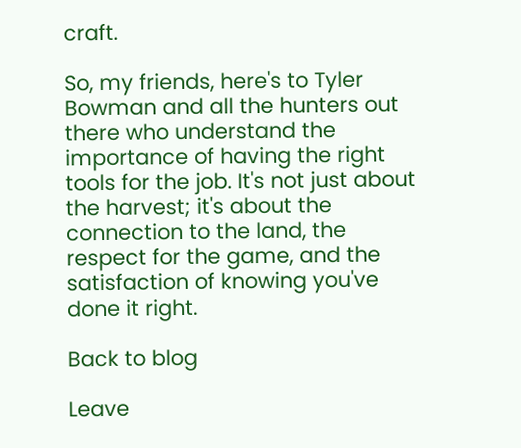craft.

So, my friends, here's to Tyler Bowman and all the hunters out there who understand the importance of having the right tools for the job. It's not just about the harvest; it's about the connection to the land, the respect for the game, and the satisfaction of knowing you've done it right.

Back to blog

Leave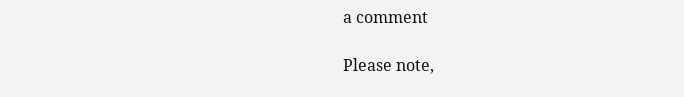a comment

Please note,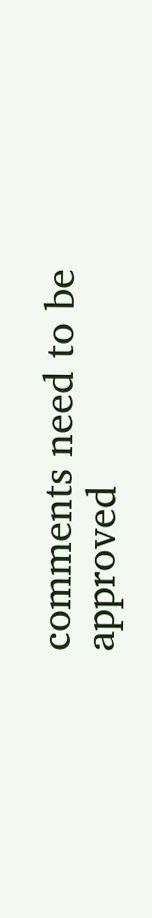comments need to be approved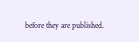before they are published.